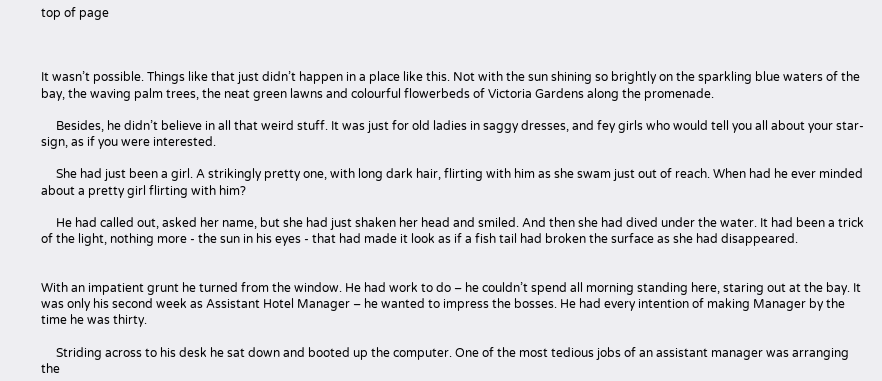top of page



It wasn’t possible. Things like that just didn’t happen in a place like this. Not with the sun shining so brightly on the sparkling blue waters of the bay, the waving palm trees, the neat green lawns and colourful flowerbeds of Victoria Gardens along the promenade.

     Besides, he didn’t believe in all that weird stuff. It was just for old ladies in saggy dresses, and fey girls who would tell you all about your star-sign, as if you were interested.

     She had just been a girl. A strikingly pretty one, with long dark hair, flirting with him as she swam just out of reach. When had he ever minded about a pretty girl flirting with him?

     He had called out, asked her name, but she had just shaken her head and smiled. And then she had dived under the water. It had been a trick of the light, nothing more - the sun in his eyes - that had made it look as if a fish tail had broken the surface as she had disappeared.


With an impatient grunt he turned from the window. He had work to do – he couldn’t spend all morning standing here, staring out at the bay. It was only his second week as Assistant Hotel Manager – he wanted to impress the bosses. He had every intention of making Manager by the time he was thirty.

     Striding across to his desk he sat down and booted up the computer. One of the most tedious jobs of an assistant manager was arranging the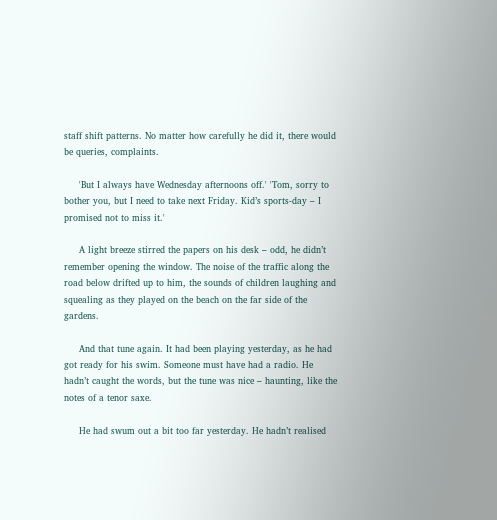staff shift patterns. No matter how carefully he did it, there would be queries, complaints.

     'But I always have Wednesday afternoons off.' 'Tom, sorry to bother you, but I need to take next Friday. Kid’s sports-day – I promised not to miss it.'

     A light breeze stirred the papers on his desk – odd, he didn’t remember opening the window. The noise of the traffic along the road below drifted up to him, the sounds of children laughing and squealing as they played on the beach on the far side of the gardens.

     And that tune again. It had been playing yesterday, as he had got ready for his swim. Someone must have had a radio. He hadn’t caught the words, but the tune was nice – haunting, like the notes of a tenor saxe.

     He had swum out a bit too far yesterday. He hadn’t realised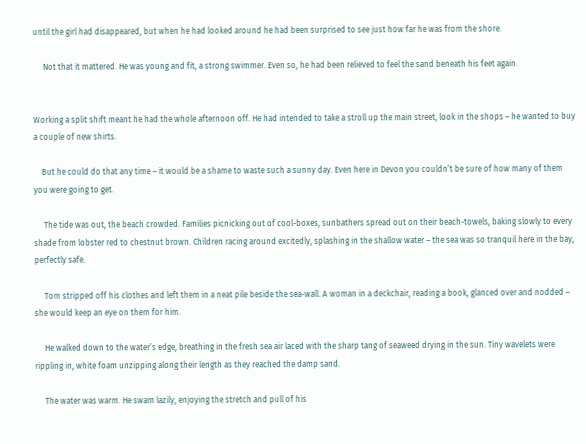until the girl had disappeared, but when he had looked around he had been surprised to see just how far he was from the shore.

     Not that it mattered. He was young and fit, a strong swimmer. Even so, he had been relieved to feel the sand beneath his feet again.


Working a split shift meant he had the whole afternoon off. He had intended to take a stroll up the main street, look in the shops – he wanted to buy a couple of new shirts.

    But he could do that any time – it would be a shame to waste such a sunny day. Even here in Devon you couldn’t be sure of how many of them you were going to get.

     The tide was out, the beach crowded. Families picnicking out of cool-boxes, sunbathers spread out on their beach-towels, baking slowly to every shade from lobster red to chestnut brown. Children racing around excitedly, splashing in the shallow water – the sea was so tranquil here in the bay, perfectly safe.

     Tom stripped off his clothes and left them in a neat pile beside the sea-wall. A woman in a deckchair, reading a book, glanced over and nodded – she would keep an eye on them for him.

     He walked down to the water’s edge, breathing in the fresh sea air laced with the sharp tang of seaweed drying in the sun. Tiny wavelets were rippling in, white foam unzipping along their length as they reached the damp sand.

     The water was warm. He swam lazily, enjoying the stretch and pull of his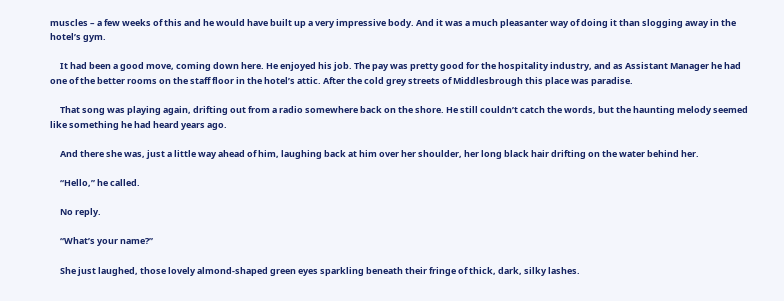muscles – a few weeks of this and he would have built up a very impressive body. And it was a much pleasanter way of doing it than slogging away in the hotel’s gym.

     It had been a good move, coming down here. He enjoyed his job. The pay was pretty good for the hospitality industry, and as Assistant Manager he had one of the better rooms on the staff floor in the hotel’s attic. After the cold grey streets of Middlesbrough this place was paradise.

     That song was playing again, drifting out from a radio somewhere back on the shore. He still couldn’t catch the words, but the haunting melody seemed like something he had heard years ago.

     And there she was, just a little way ahead of him, laughing back at him over her shoulder, her long black hair drifting on the water behind her.

     “Hello,” he called.

     No reply.

     “What’s your name?”

     She just laughed, those lovely almond-shaped green eyes sparkling beneath their fringe of thick, dark, silky lashes.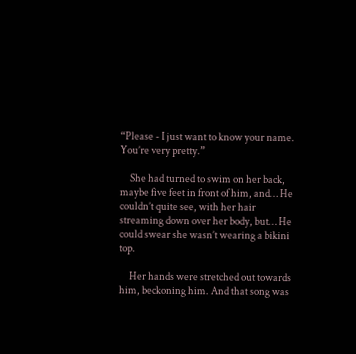“Please - I just want to know your name. You’re very pretty.”

     She had turned to swim on her back, maybe five feet in front of him, and… He couldn’t quite see, with her hair streaming down over her body, but… He could swear she wasn’t wearing a bikini top.

     Her hands were stretched out towards him, beckoning him. And that song was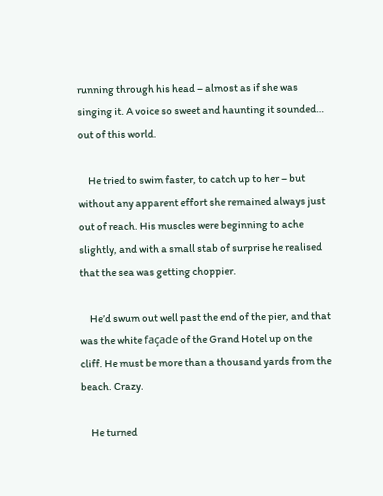running through his head – almost as if she was singing it. A voice so sweet and haunting it sounded… out of this world.

     He tried to swim faster, to catch up to her – but without any apparent effort she remained always just out of reach. His muscles were beginning to ache slightly, and with a small stab of surprise he realised that the sea was getting choppier.

     He’d swum out well past the end of the pier, and that was the white façade of the Grand Hotel up on the cliff. He must be more than a thousand yards from the beach. Crazy.

     He turned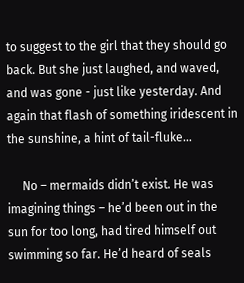to suggest to the girl that they should go back. But she just laughed, and waved, and was gone - just like yesterday. And again that flash of something iridescent in the sunshine, a hint of tail-fluke…

     No – mermaids didn’t exist. He was imagining things – he’d been out in the sun for too long, had tired himself out swimming so far. He’d heard of seals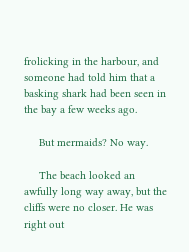frolicking in the harbour, and someone had told him that a basking shark had been seen in the bay a few weeks ago.

     But mermaids? No way.

     The beach looked an awfully long way away, but the cliffs were no closer. He was right out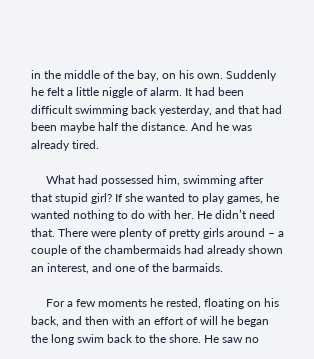in the middle of the bay, on his own. Suddenly he felt a little niggle of alarm. It had been difficult swimming back yesterday, and that had been maybe half the distance. And he was already tired.

     What had possessed him, swimming after that stupid girl? If she wanted to play games, he wanted nothing to do with her. He didn’t need that. There were plenty of pretty girls around – a couple of the chambermaids had already shown an interest, and one of the barmaids.

     For a few moments he rested, floating on his back, and then with an effort of will he began the long swim back to the shore. He saw no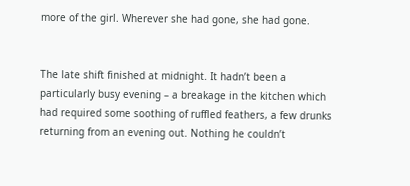more of the girl. Wherever she had gone, she had gone.


The late shift finished at midnight. It hadn’t been a particularly busy evening – a breakage in the kitchen which had required some soothing of ruffled feathers, a few drunks returning from an evening out. Nothing he couldn’t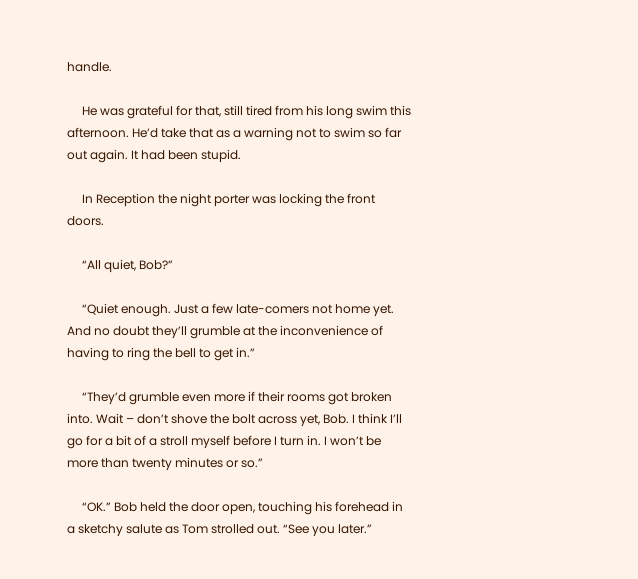handle.

     He was grateful for that, still tired from his long swim this afternoon. He’d take that as a warning not to swim so far out again. It had been stupid.

     In Reception the night porter was locking the front doors.

     “All quiet, Bob?”

     “Quiet enough. Just a few late-comers not home yet. And no doubt they’ll grumble at the inconvenience of having to ring the bell to get in.”

     “They’d grumble even more if their rooms got broken into. Wait – don’t shove the bolt across yet, Bob. I think I’ll go for a bit of a stroll myself before I turn in. I won’t be more than twenty minutes or so.”

     “OK.” Bob held the door open, touching his forehead in a sketchy salute as Tom strolled out. “See you later.”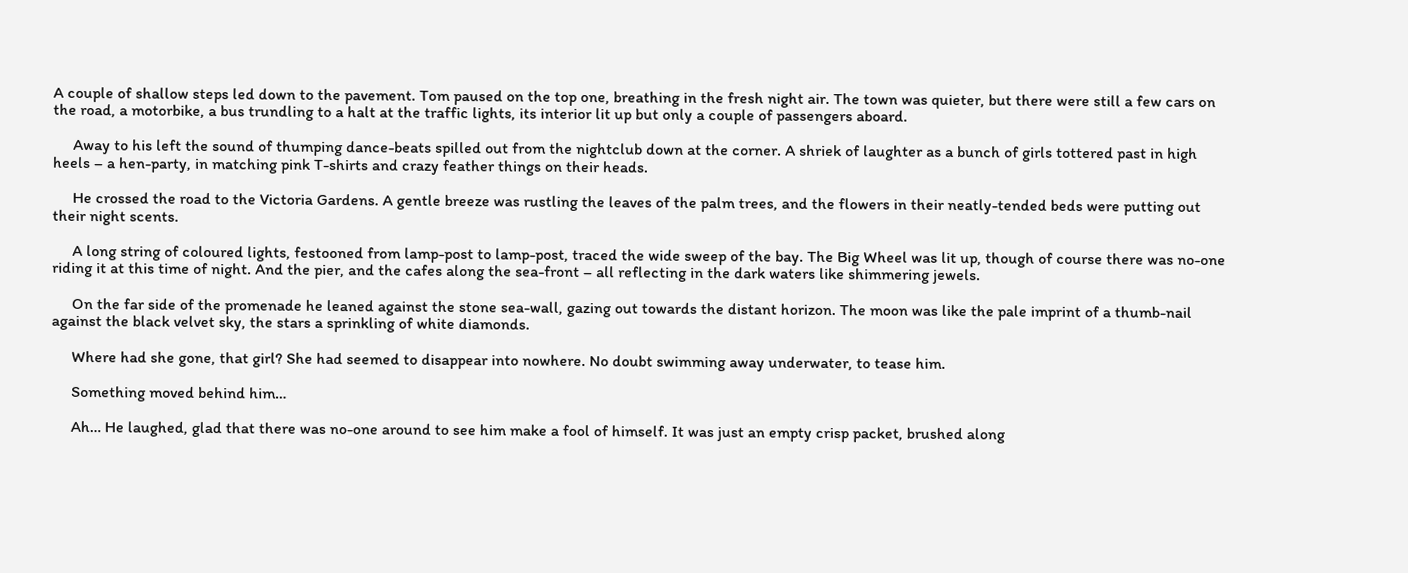A couple of shallow steps led down to the pavement. Tom paused on the top one, breathing in the fresh night air. The town was quieter, but there were still a few cars on the road, a motorbike, a bus trundling to a halt at the traffic lights, its interior lit up but only a couple of passengers aboard.

     Away to his left the sound of thumping dance-beats spilled out from the nightclub down at the corner. A shriek of laughter as a bunch of girls tottered past in high heels – a hen-party, in matching pink T-shirts and crazy feather things on their heads.

     He crossed the road to the Victoria Gardens. A gentle breeze was rustling the leaves of the palm trees, and the flowers in their neatly-tended beds were putting out their night scents.

     A long string of coloured lights, festooned from lamp-post to lamp-post, traced the wide sweep of the bay. The Big Wheel was lit up, though of course there was no-one riding it at this time of night. And the pier, and the cafes along the sea-front – all reflecting in the dark waters like shimmering jewels.

     On the far side of the promenade he leaned against the stone sea-wall, gazing out towards the distant horizon. The moon was like the pale imprint of a thumb-nail against the black velvet sky, the stars a sprinkling of white diamonds.

     Where had she gone, that girl? She had seemed to disappear into nowhere. No doubt swimming away underwater, to tease him.

     Something moved behind him…

     Ah… He laughed, glad that there was no-one around to see him make a fool of himself. It was just an empty crisp packet, brushed along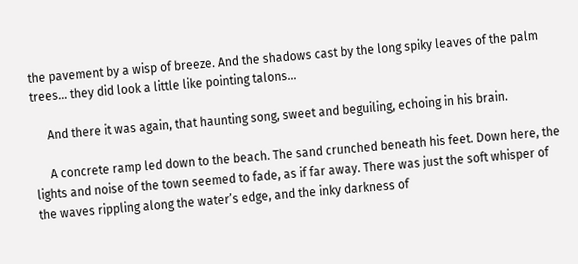the pavement by a wisp of breeze. And the shadows cast by the long spiky leaves of the palm trees… they did look a little like pointing talons…

     And there it was again, that haunting song, sweet and beguiling, echoing in his brain.

     A concrete ramp led down to the beach. The sand crunched beneath his feet. Down here, the lights and noise of the town seemed to fade, as if far away. There was just the soft whisper of the waves rippling along the water’s edge, and the inky darkness of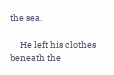the sea.

     He left his clothes beneath the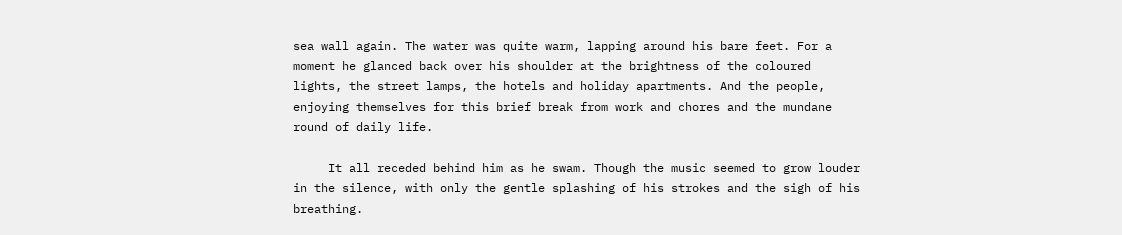sea wall again. The water was quite warm, lapping around his bare feet. For a moment he glanced back over his shoulder at the brightness of the coloured lights, the street lamps, the hotels and holiday apartments. And the people, enjoying themselves for this brief break from work and chores and the mundane round of daily life.

     It all receded behind him as he swam. Though the music seemed to grow louder in the silence, with only the gentle splashing of his strokes and the sigh of his breathing.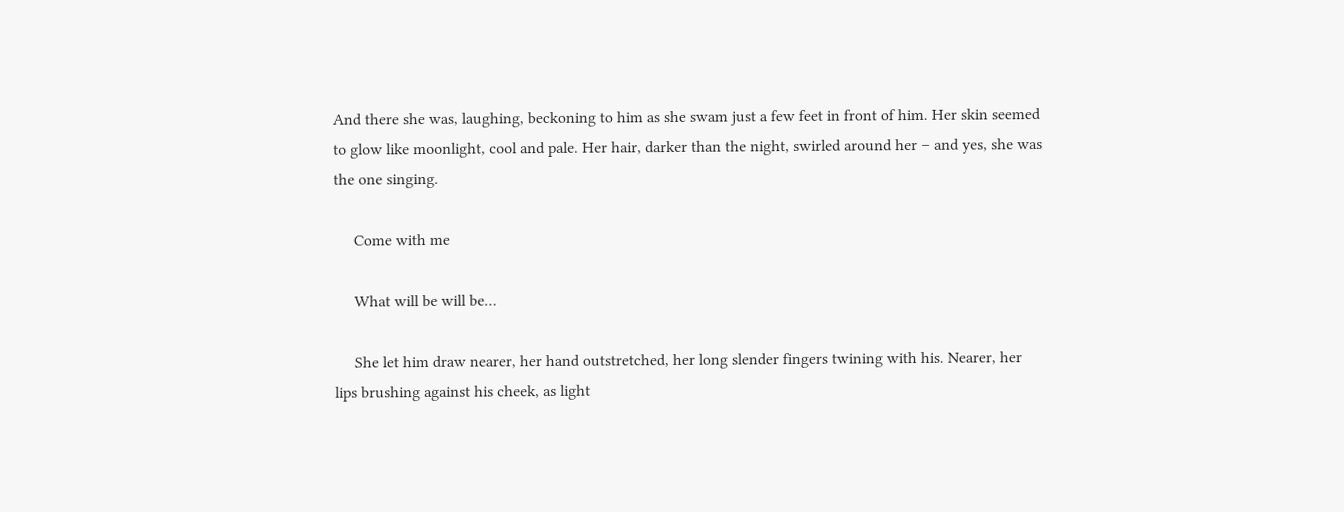And there she was, laughing, beckoning to him as she swam just a few feet in front of him. Her skin seemed to glow like moonlight, cool and pale. Her hair, darker than the night, swirled around her – and yes, she was the one singing.

     Come with me

     What will be will be…

     She let him draw nearer, her hand outstretched, her long slender fingers twining with his. Nearer, her lips brushing against his cheek, as light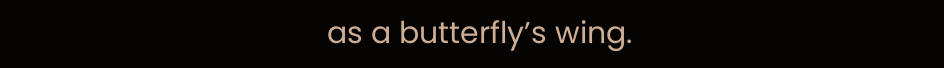as a butterfly’s wing.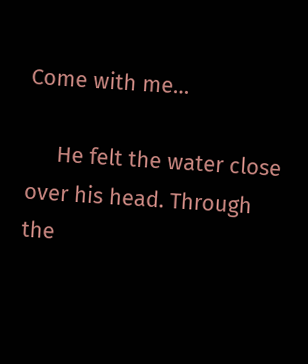Come with me…

     He felt the water close over his head. Through the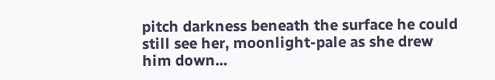pitch darkness beneath the surface he could still see her, moonlight-pale as she drew him down...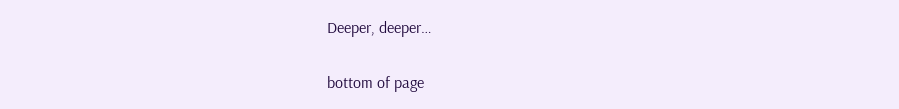Deeper, deeper…

bottom of page